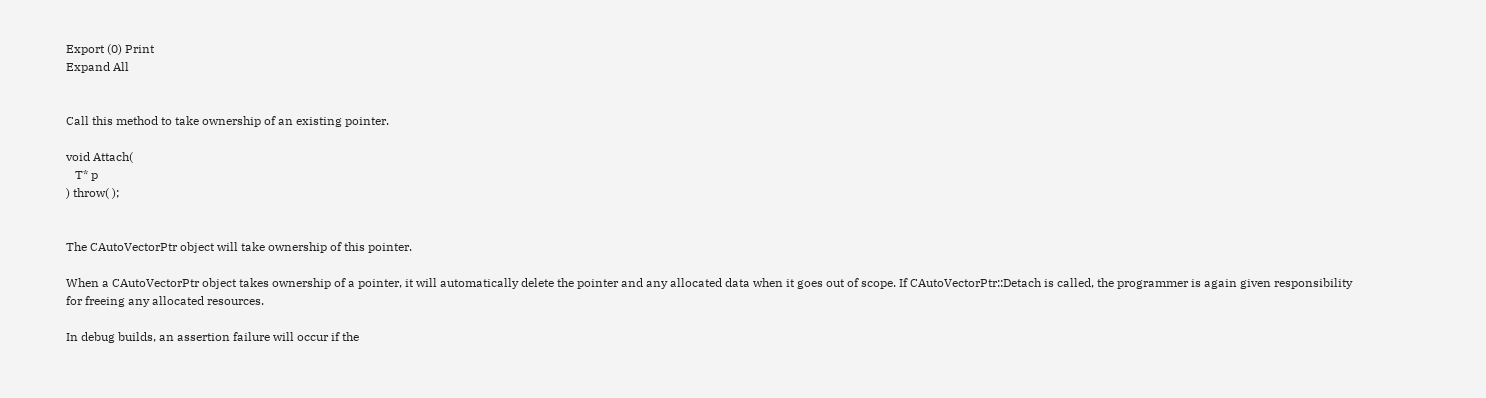Export (0) Print
Expand All


Call this method to take ownership of an existing pointer.

void Attach(
   T* p
) throw( );


The CAutoVectorPtr object will take ownership of this pointer.

When a CAutoVectorPtr object takes ownership of a pointer, it will automatically delete the pointer and any allocated data when it goes out of scope. If CAutoVectorPtr::Detach is called, the programmer is again given responsibility for freeing any allocated resources.

In debug builds, an assertion failure will occur if the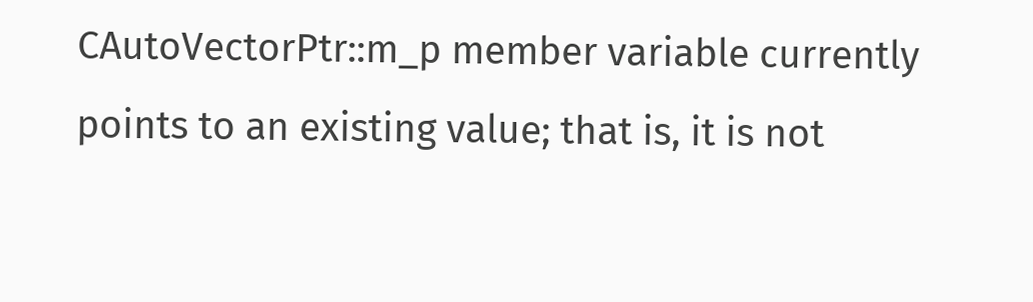CAutoVectorPtr::m_p member variable currently points to an existing value; that is, it is not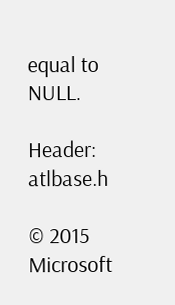equal to NULL.

Header: atlbase.h

© 2015 Microsoft